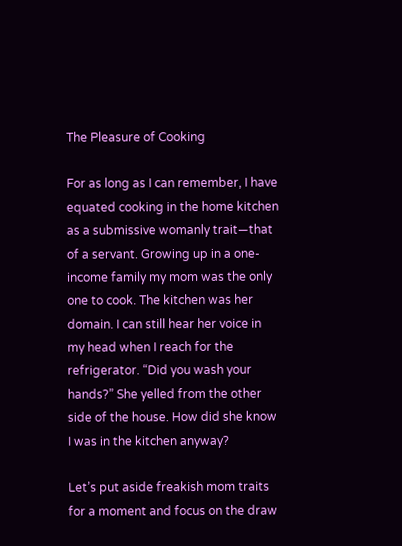The Pleasure of Cooking

For as long as I can remember, I have equated cooking in the home kitchen as a submissive womanly trait—that of a servant. Growing up in a one-income family my mom was the only one to cook. The kitchen was her domain. I can still hear her voice in my head when I reach for the refrigerator. “Did you wash your hands?” She yelled from the other side of the house. How did she know I was in the kitchen anyway?

Let’s put aside freakish mom traits for a moment and focus on the draw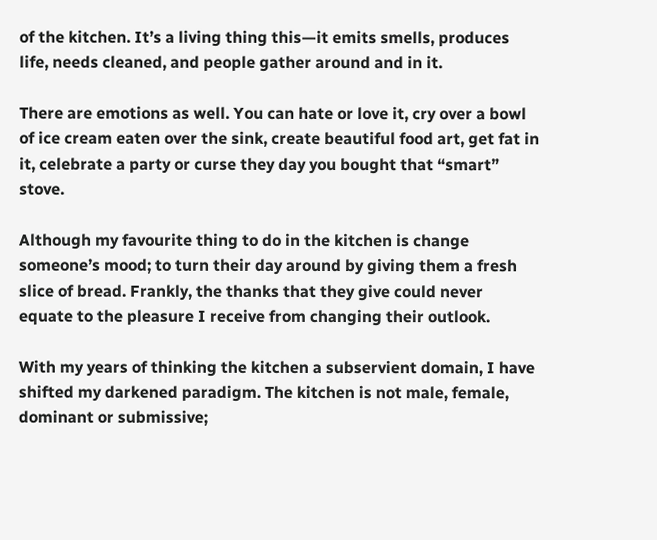of the kitchen. It’s a living thing this—it emits smells, produces life, needs cleaned, and people gather around and in it.

There are emotions as well. You can hate or love it, cry over a bowl of ice cream eaten over the sink, create beautiful food art, get fat in it, celebrate a party or curse they day you bought that “smart” stove.

Although my favourite thing to do in the kitchen is change someone’s mood; to turn their day around by giving them a fresh slice of bread. Frankly, the thanks that they give could never equate to the pleasure I receive from changing their outlook.

With my years of thinking the kitchen a subservient domain, I have shifted my darkened paradigm. The kitchen is not male, female, dominant or submissive;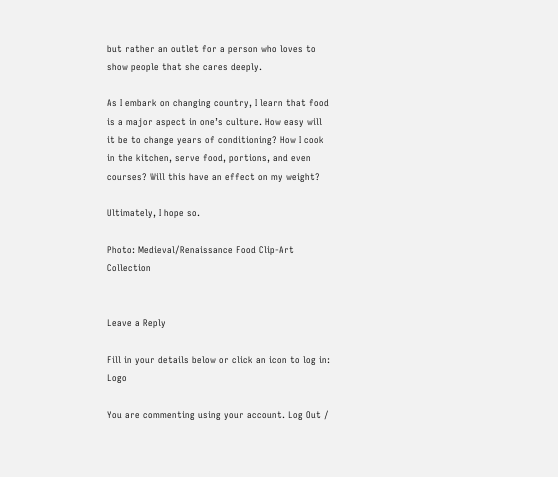but rather an outlet for a person who loves to show people that she cares deeply.

As I embark on changing country, I learn that food is a major aspect in one’s culture. How easy will it be to change years of conditioning? How I cook in the kitchen, serve food, portions, and even courses? Will this have an effect on my weight?

Ultimately, I hope so.

Photo: Medieval/Renaissance Food Clip-Art Collection


Leave a Reply

Fill in your details below or click an icon to log in: Logo

You are commenting using your account. Log Out /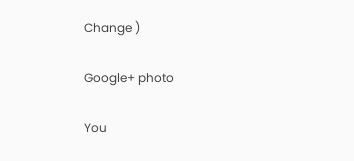Change )

Google+ photo

You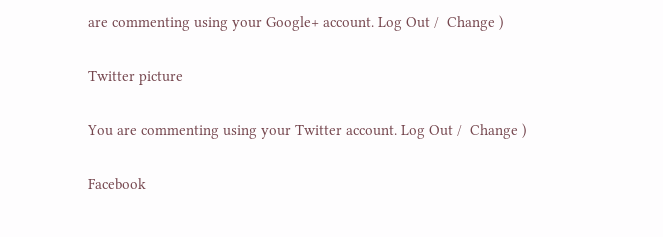are commenting using your Google+ account. Log Out /  Change )

Twitter picture

You are commenting using your Twitter account. Log Out /  Change )

Facebook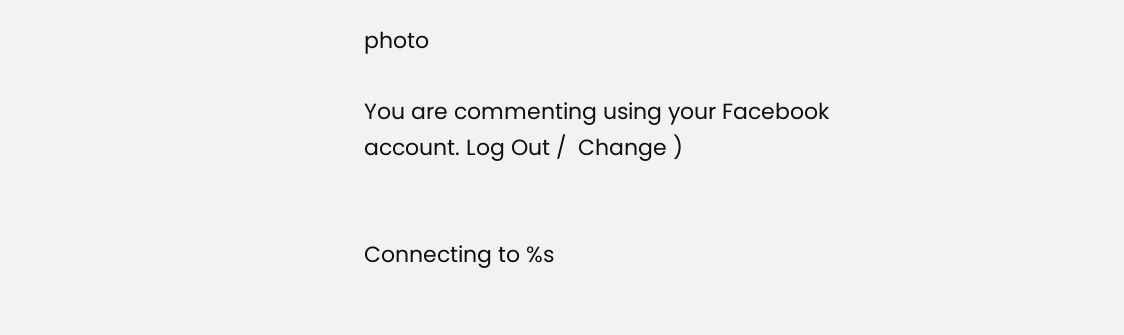photo

You are commenting using your Facebook account. Log Out /  Change )


Connecting to %s